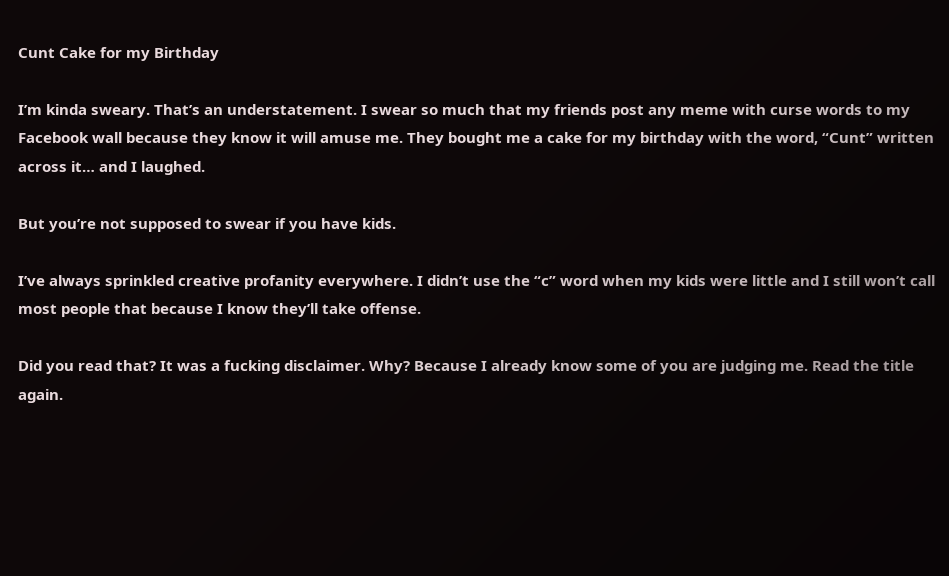Cunt Cake for my Birthday

I’m kinda sweary. That’s an understatement. I swear so much that my friends post any meme with curse words to my Facebook wall because they know it will amuse me. They bought me a cake for my birthday with the word, “Cunt” written across it… and I laughed.

But you’re not supposed to swear if you have kids.

I’ve always sprinkled creative profanity everywhere. I didn’t use the “c” word when my kids were little and I still won’t call most people that because I know they’ll take offense.

Did you read that? It was a fucking disclaimer. Why? Because I already know some of you are judging me. Read the title again.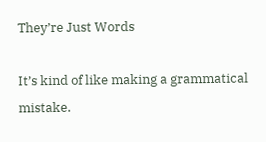They’re Just Words

It’s kind of like making a grammatical mistake.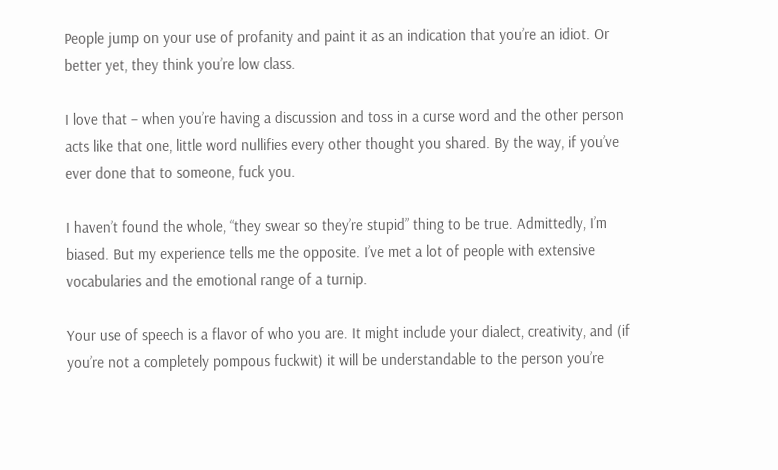People jump on your use of profanity and paint it as an indication that you’re an idiot. Or better yet, they think you’re low class.

I love that – when you’re having a discussion and toss in a curse word and the other person acts like that one, little word nullifies every other thought you shared. By the way, if you’ve ever done that to someone, fuck you.

I haven’t found the whole, “they swear so they’re stupid” thing to be true. Admittedly, I’m biased. But my experience tells me the opposite. I’ve met a lot of people with extensive vocabularies and the emotional range of a turnip.

Your use of speech is a flavor of who you are. It might include your dialect, creativity, and (if you’re not a completely pompous fuckwit) it will be understandable to the person you’re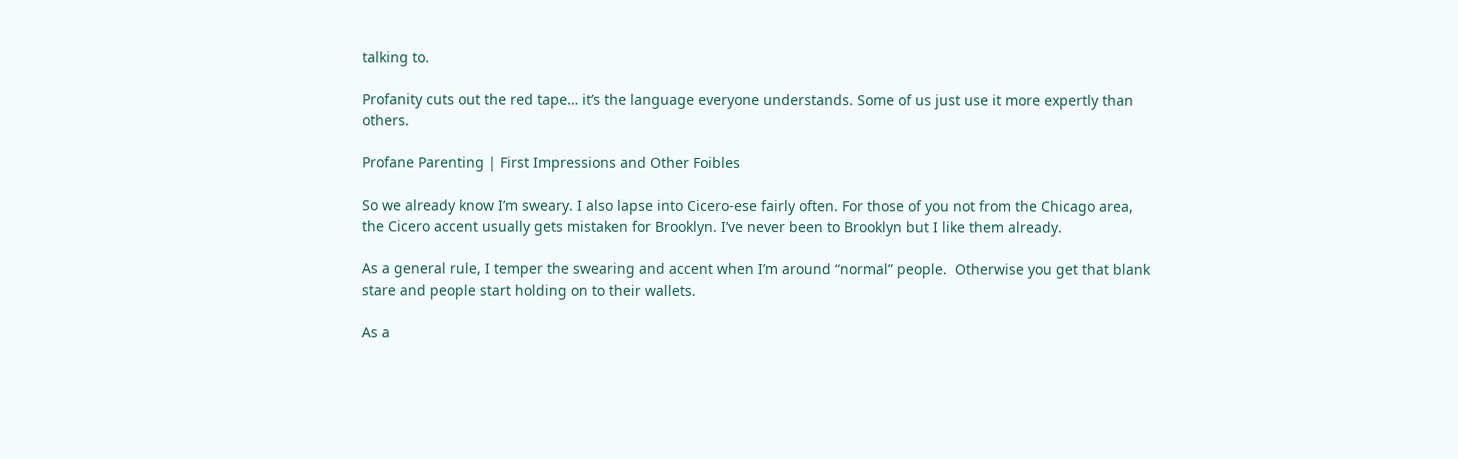talking to.

Profanity cuts out the red tape… it’s the language everyone understands. Some of us just use it more expertly than others.

Profane Parenting | First Impressions and Other Foibles

So we already know I’m sweary. I also lapse into Cicero-ese fairly often. For those of you not from the Chicago area, the Cicero accent usually gets mistaken for Brooklyn. I’ve never been to Brooklyn but I like them already.

As a general rule, I temper the swearing and accent when I’m around “normal” people.  Otherwise you get that blank stare and people start holding on to their wallets.

As a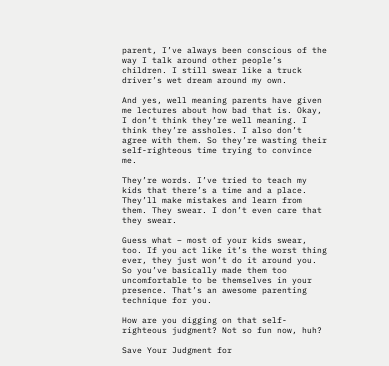parent, I’ve always been conscious of the way I talk around other people’s children. I still swear like a truck driver’s wet dream around my own.

And yes, well meaning parents have given me lectures about how bad that is. Okay, I don’t think they’re well meaning. I think they’re assholes. I also don’t agree with them. So they’re wasting their self-righteous time trying to convince me.

They’re words. I’ve tried to teach my kids that there’s a time and a place. They’ll make mistakes and learn from them. They swear. I don’t even care that they swear.

Guess what – most of your kids swear, too. If you act like it’s the worst thing ever, they just won’t do it around you. So you’ve basically made them too uncomfortable to be themselves in your presence. That’s an awesome parenting technique for you.

How are you digging on that self-righteous judgment? Not so fun now, huh?

Save Your Judgment for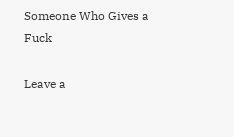Someone Who Gives a Fuck

Leave a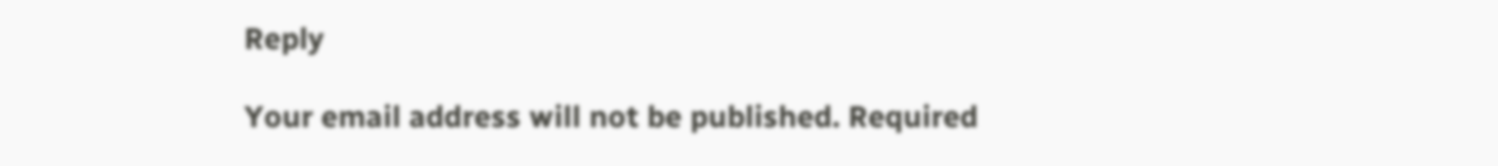Reply

Your email address will not be published. Required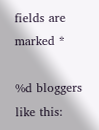fields are marked *

%d bloggers like this: